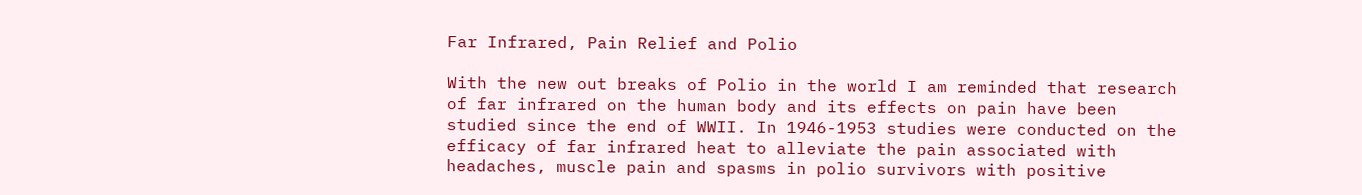Far Infrared, Pain Relief and Polio

With the new out breaks of Polio in the world I am reminded that research of far infrared on the human body and its effects on pain have been studied since the end of WWII. In 1946-1953 studies were conducted on the efficacy of far infrared heat to alleviate the pain associated with headaches, muscle pain and spasms in polio survivors with positive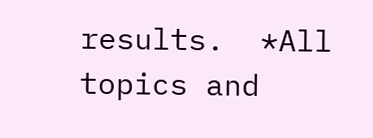results.  *All topics and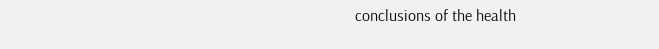conclusions of the health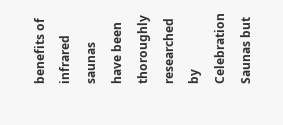benefits of infrared saunas have been thoroughly researched by Celebration Saunas but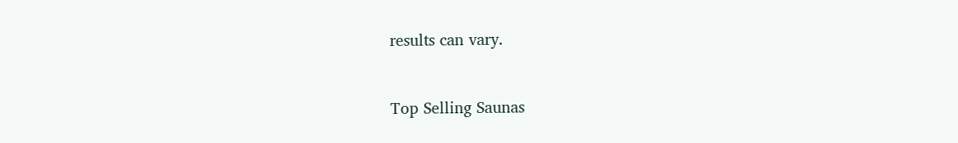results can vary.


Top Selling Saunas